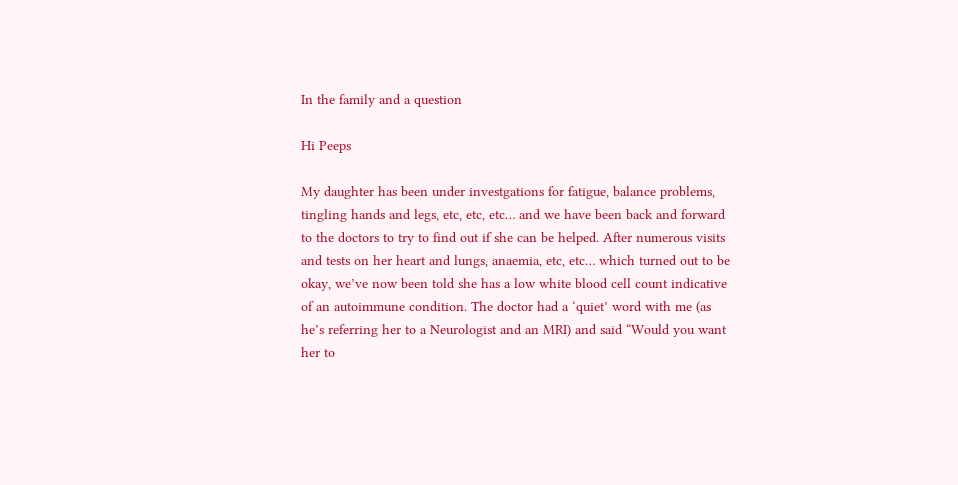In the family and a question

Hi Peeps

My daughter has been under investgations for fatigue, balance problems, tingling hands and legs, etc, etc, etc… and we have been back and forward to the doctors to try to find out if she can be helped. After numerous visits and tests on her heart and lungs, anaemia, etc, etc… which turned out to be okay, we’ve now been told she has a low white blood cell count indicative of an autoimmune condition. The doctor had a ‘quiet’ word with me (as he’s referring her to a Neurologist and an MRI) and said “Would you want her to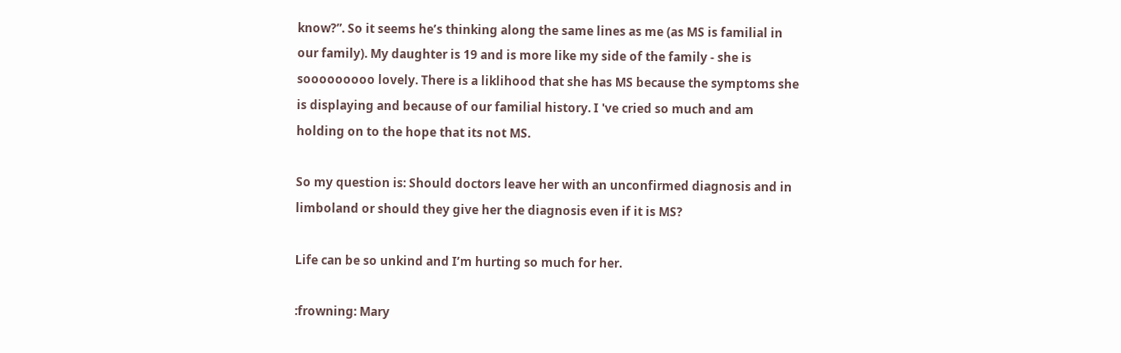know?”. So it seems he’s thinking along the same lines as me (as MS is familial in our family). My daughter is 19 and is more like my side of the family - she is sooooooooo lovely. There is a liklihood that she has MS because the symptoms she is displaying and because of our familial history. I 've cried so much and am holding on to the hope that its not MS.

So my question is: Should doctors leave her with an unconfirmed diagnosis and in limboland or should they give her the diagnosis even if it is MS?

Life can be so unkind and I’m hurting so much for her.

:frowning: Mary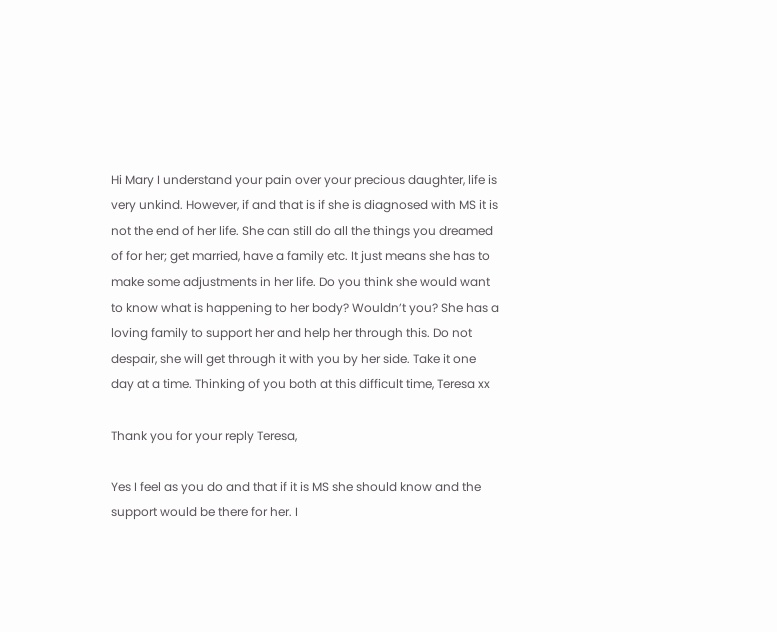Hi Mary I understand your pain over your precious daughter, life is very unkind. However, if and that is if she is diagnosed with MS it is not the end of her life. She can still do all the things you dreamed of for her; get married, have a family etc. It just means she has to make some adjustments in her life. Do you think she would want to know what is happening to her body? Wouldn’t you? She has a loving family to support her and help her through this. Do not despair, she will get through it with you by her side. Take it one day at a time. Thinking of you both at this difficult time, Teresa xx

Thank you for your reply Teresa,

Yes I feel as you do and that if it is MS she should know and the support would be there for her. I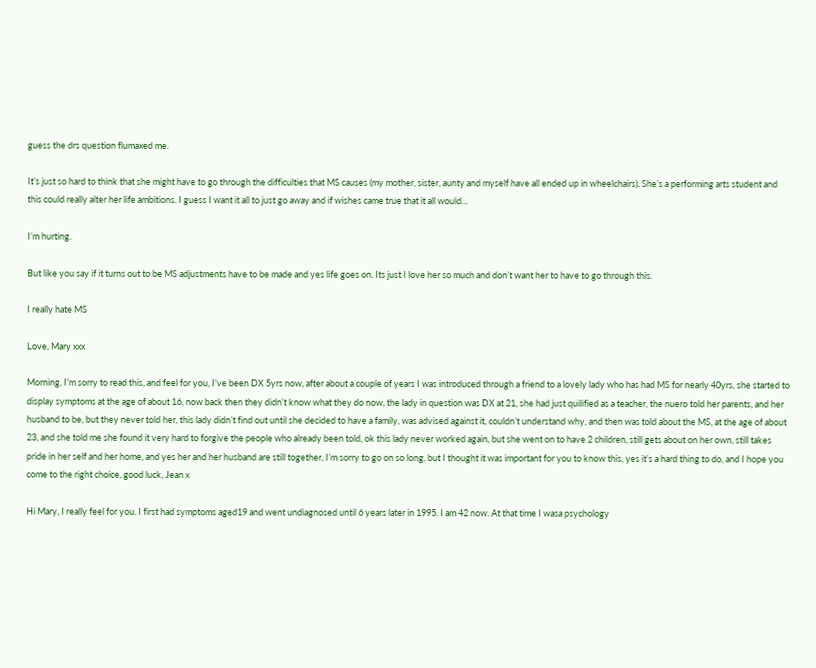guess the drs question flumaxed me.

It’s just so hard to think that she might have to go through the difficulties that MS causes (my mother, sister, aunty and myself have all ended up in wheelchairs). She’s a performing arts student and this could really alter her life ambitions. I guess I want it all to just go away and if wishes came true that it all would…

I’m hurting.

But like you say if it turns out to be MS adjustments have to be made and yes life goes on. Its just I love her so much and don’t want her to have to go through this.

I really hate MS

Love, Mary xxx

Morning, I’m sorry to read this, and feel for you, I’ve been DX 5yrs now, after about a couple of years I was introduced through a friend to a lovely lady who has had MS for nearly 40yrs, she started to display symptoms at the age of about 16, now back then they didn’t know what they do now, the lady in question was DX at 21, she had just quilified as a teacher, the nuero told her parents, and her husband to be, but they never told her, this lady didn’t find out until she decided to have a family, was advised against it, couldn’t understand why, and then was told about the MS, at the age of about 23, and she told me she found it very hard to forgive the people who already been told, ok this lady never worked again, but she went on to have 2 children, still gets about on her own, still takes pride in her self and her home, and yes her and her husband are still together, I’m sorry to go on so long, but I thought it was important for you to know this, yes it’s a hard thing to do, and I hope you come to the right choice, good luck, Jean x

Hi Mary, I really feel for you. I first had symptoms aged19 and went undiagnosed until 6 years later in 1995. I am 42 now. At that time I wasa psychology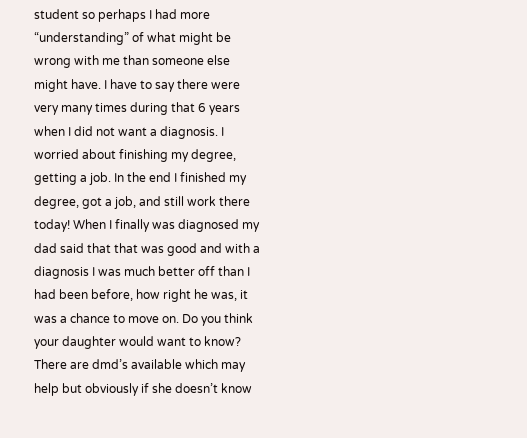student so perhaps I had more “understanding” of what might be wrong with me than someone else might have. I have to say there were very many times during that 6 years when I did not want a diagnosis. I worried about finishing my degree, getting a job. In the end I finished my degree, got a job, and still work there today! When I finally was diagnosed my dad said that that was good and with a diagnosis I was much better off than I had been before, how right he was, it was a chance to move on. Do you think your daughter would want to know? There are dmd’s available which may help but obviously if she doesn’t know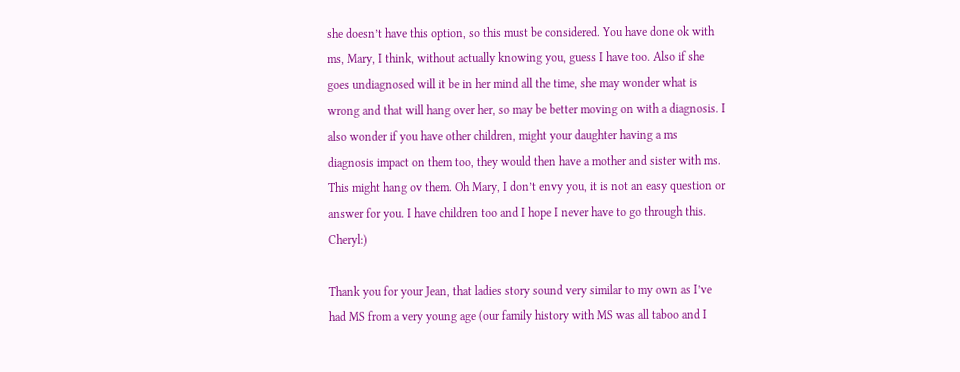she doesn’t have this option, so this must be considered. You have done ok with ms, Mary, I think, without actually knowing you, guess I have too. Also if she goes undiagnosed will it be in her mind all the time, she may wonder what is wrong and that will hang over her, so may be better moving on with a diagnosis. I also wonder if you have other children, might your daughter having a ms diagnosis impact on them too, they would then have a mother and sister with ms. This might hang ov them. Oh Mary, I don’t envy you, it is not an easy question or answer for you. I have children too and I hope I never have to go through this. Cheryl:)

Thank you for your Jean, that ladies story sound very similar to my own as I’ve had MS from a very young age (our family history with MS was all taboo and I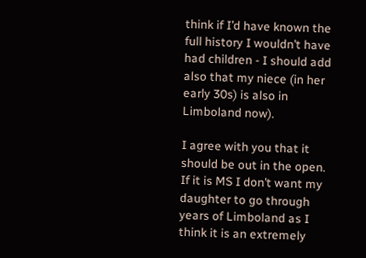think if I’d have known the full history I wouldn’t have had children - I should add also that my niece (in her early 30s) is also in Limboland now).

I agree with you that it should be out in the open. If it is MS I don’t want my daughter to go through years of Limboland as I think it is an extremely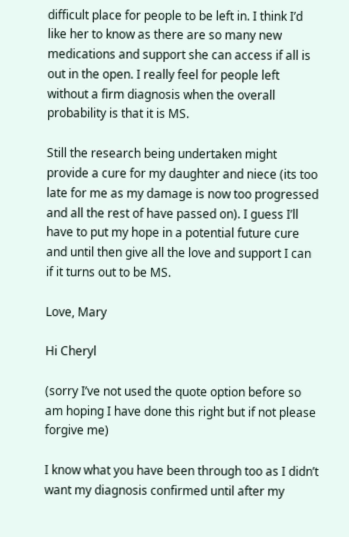difficult place for people to be left in. I think I’d like her to know as there are so many new medications and support she can access if all is out in the open. I really feel for people left without a firm diagnosis when the overall probability is that it is MS.

Still the research being undertaken might provide a cure for my daughter and niece (its too late for me as my damage is now too progressed and all the rest of have passed on). I guess I’ll have to put my hope in a potential future cure and until then give all the love and support I can if it turns out to be MS.

Love, Mary

Hi Cheryl

(sorry I’ve not used the quote option before so am hoping I have done this right but if not please forgive me)

I know what you have been through too as I didn’t want my diagnosis confirmed until after my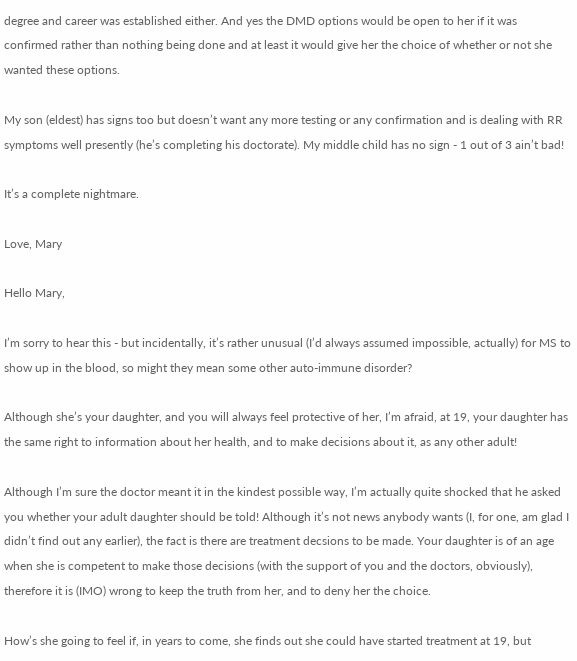degree and career was established either. And yes the DMD options would be open to her if it was confirmed rather than nothing being done and at least it would give her the choice of whether or not she wanted these options.

My son (eldest) has signs too but doesn’t want any more testing or any confirmation and is dealing with RR symptoms well presently (he’s completing his doctorate). My middle child has no sign - 1 out of 3 ain’t bad!

It’s a complete nightmare.

Love, Mary

Hello Mary,

I’m sorry to hear this - but incidentally, it’s rather unusual (I’d always assumed impossible, actually) for MS to show up in the blood, so might they mean some other auto-immune disorder?

Although she’s your daughter, and you will always feel protective of her, I’m afraid, at 19, your daughter has the same right to information about her health, and to make decisions about it, as any other adult!

Although I’m sure the doctor meant it in the kindest possible way, I’m actually quite shocked that he asked you whether your adult daughter should be told! Although it’s not news anybody wants (I, for one, am glad I didn’t find out any earlier), the fact is there are treatment decsions to be made. Your daughter is of an age when she is competent to make those decisions (with the support of you and the doctors, obviously), therefore it is (IMO) wrong to keep the truth from her, and to deny her the choice.

How’s she going to feel if, in years to come, she finds out she could have started treatment at 19, but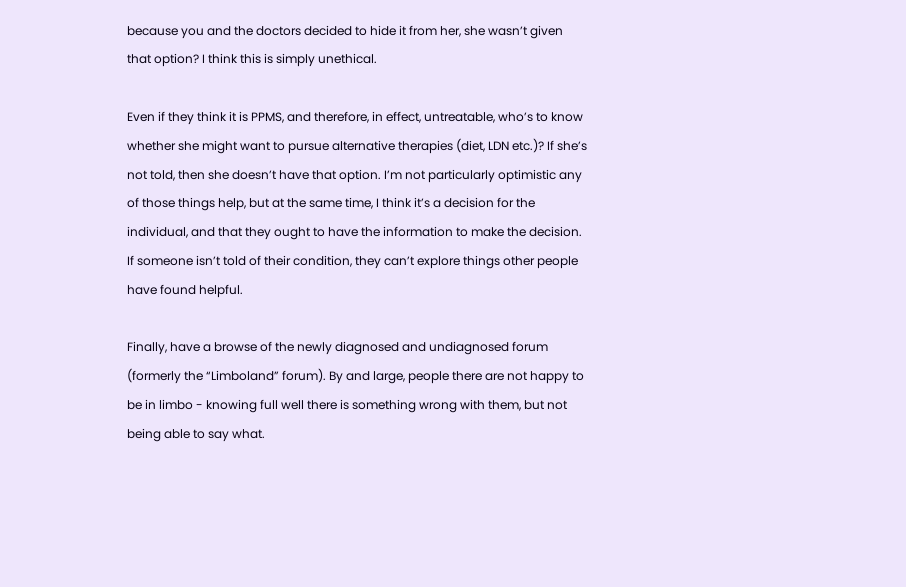because you and the doctors decided to hide it from her, she wasn’t given that option? I think this is simply unethical.

Even if they think it is PPMS, and therefore, in effect, untreatable, who’s to know whether she might want to pursue alternative therapies (diet, LDN etc.)? If she’s not told, then she doesn’t have that option. I’m not particularly optimistic any of those things help, but at the same time, I think it’s a decision for the individual, and that they ought to have the information to make the decision. If someone isn’t told of their condition, they can’t explore things other people have found helpful.

Finally, have a browse of the newly diagnosed and undiagnosed forum (formerly the “Limboland” forum). By and large, people there are not happy to be in limbo - knowing full well there is something wrong with them, but not being able to say what.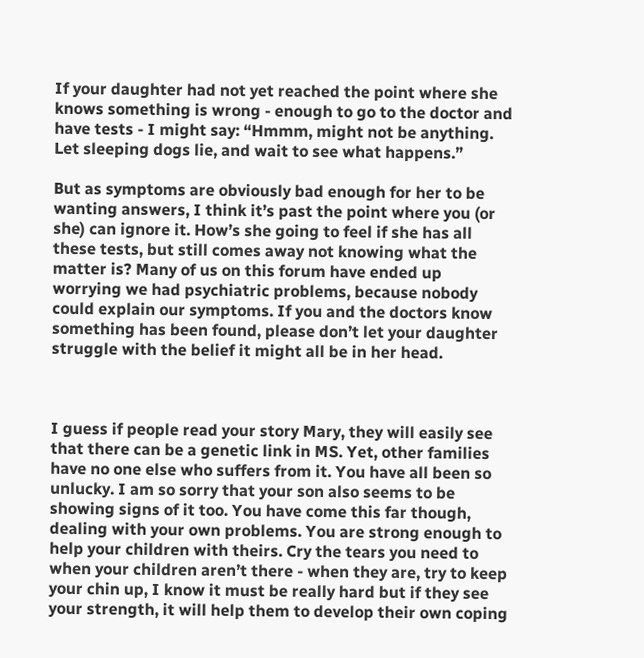If your daughter had not yet reached the point where she knows something is wrong - enough to go to the doctor and have tests - I might say: “Hmmm, might not be anything. Let sleeping dogs lie, and wait to see what happens.”

But as symptoms are obviously bad enough for her to be wanting answers, I think it’s past the point where you (or she) can ignore it. How’s she going to feel if she has all these tests, but still comes away not knowing what the matter is? Many of us on this forum have ended up worrying we had psychiatric problems, because nobody could explain our symptoms. If you and the doctors know something has been found, please don’t let your daughter struggle with the belief it might all be in her head.



I guess if people read your story Mary, they will easily see that there can be a genetic link in MS. Yet, other families have no one else who suffers from it. You have all been so unlucky. I am so sorry that your son also seems to be showing signs of it too. You have come this far though, dealing with your own problems. You are strong enough to help your children with theirs. Cry the tears you need to when your children aren’t there - when they are, try to keep your chin up, I know it must be really hard but if they see your strength, it will help them to develop their own coping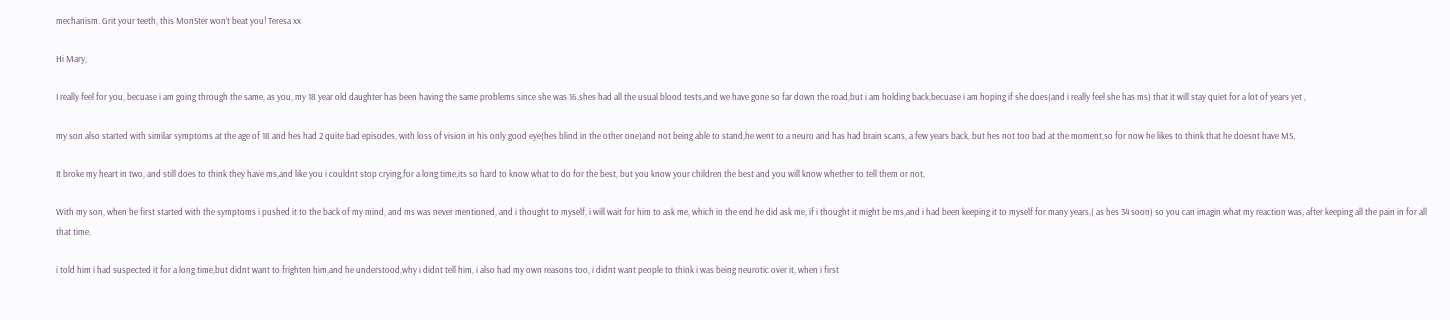mechanism. Grit your teeth, this MonSter won’t beat you! Teresa xx

Hi Mary,

I really feel for you, becuase i am going through the same, as you, my 18 year old daughter has been having the same problems since she was 16,shes had all the usual blood tests,and we have gone so far down the road,but i am holding back,becuase i am hoping if she does(and i really feel she has ms) that it will stay quiet for a lot of years yet ,

my son also started with similar symptoms at the age of 18 and hes had 2 quite bad episodes, with loss of vision in his only good eye(hes blind in the other one)and not being able to stand,he went to a neuro and has had brain scans, a few years back, but hes not too bad at the moment,so for now he likes to think that he doesnt have MS,

It broke my heart in two, and still does to think they have ms,and like you i couldnt stop crying,for a long time,its so hard to know what to do for the best, but you know your children the best and you will know whether to tell them or not,

With my son, when he first started with the symptoms i pushed it to the back of my mind, and ms was never mentioned, and i thought to myself, i will wait for him to ask me, which in the end he did ask me, if i thought it might be ms,and i had been keeping it to myself for many years,( as hes 34 soon) so you can imagin what my reaction was, after keeping all the pain in for all that time.

i told him i had suspected it for a long time,but didnt want to frighten him,and he understood,why i didnt tell him, i also had my own reasons too, i didnt want people to think i was being neurotic over it, when i first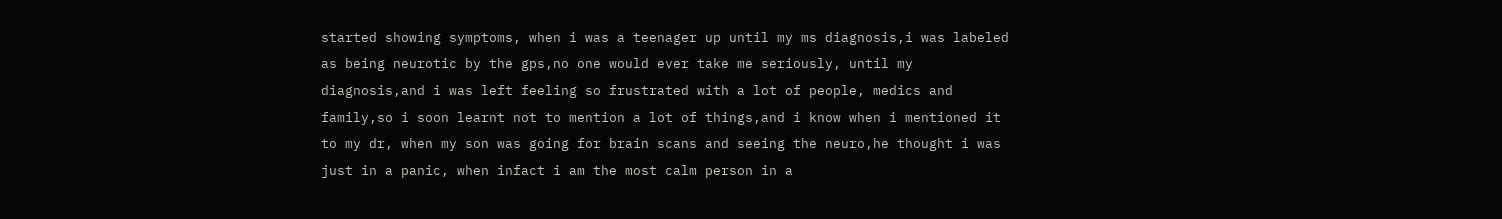started showing symptoms, when i was a teenager up until my ms diagnosis,i was labeled as being neurotic by the gps,no one would ever take me seriously, until my diagnosis,and i was left feeling so frustrated with a lot of people, medics and family,so i soon learnt not to mention a lot of things,and i know when i mentioned it to my dr, when my son was going for brain scans and seeing the neuro,he thought i was just in a panic, when infact i am the most calm person in a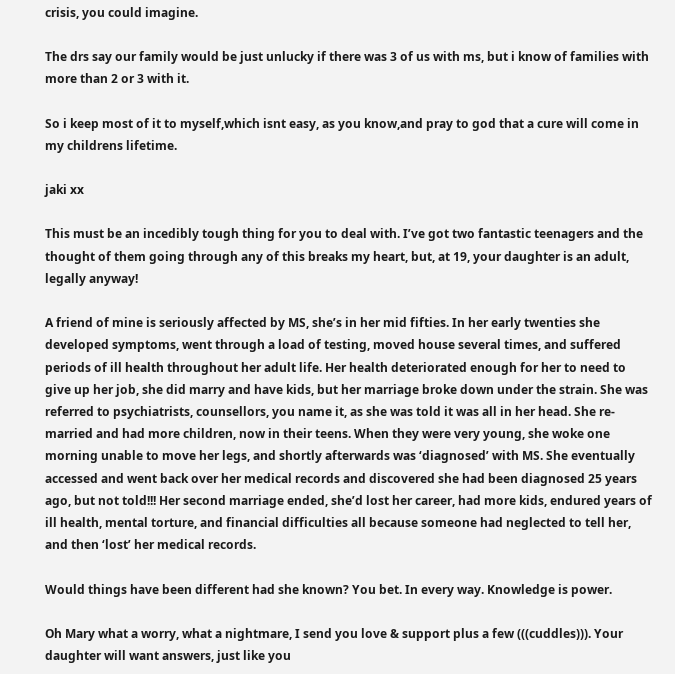crisis, you could imagine.

The drs say our family would be just unlucky if there was 3 of us with ms, but i know of families with more than 2 or 3 with it.

So i keep most of it to myself,which isnt easy, as you know,and pray to god that a cure will come in my childrens lifetime.

jaki xx

This must be an incedibly tough thing for you to deal with. I’ve got two fantastic teenagers and the thought of them going through any of this breaks my heart, but, at 19, your daughter is an adult, legally anyway!

A friend of mine is seriously affected by MS, she’s in her mid fifties. In her early twenties she developed symptoms, went through a load of testing, moved house several times, and suffered periods of ill health throughout her adult life. Her health deteriorated enough for her to need to give up her job, she did marry and have kids, but her marriage broke down under the strain. She was referred to psychiatrists, counsellors, you name it, as she was told it was all in her head. She re-married and had more children, now in their teens. When they were very young, she woke one morning unable to move her legs, and shortly afterwards was ‘diagnosed’ with MS. She eventually accessed and went back over her medical records and discovered she had been diagnosed 25 years ago, but not told!!! Her second marriage ended, she’d lost her career, had more kids, endured years of ill health, mental torture, and financial difficulties all because someone had neglected to tell her, and then ‘lost’ her medical records.

Would things have been different had she known? You bet. In every way. Knowledge is power.

Oh Mary what a worry, what a nightmare, I send you love & support plus a few (((cuddles))). Your daughter will want answers, just like you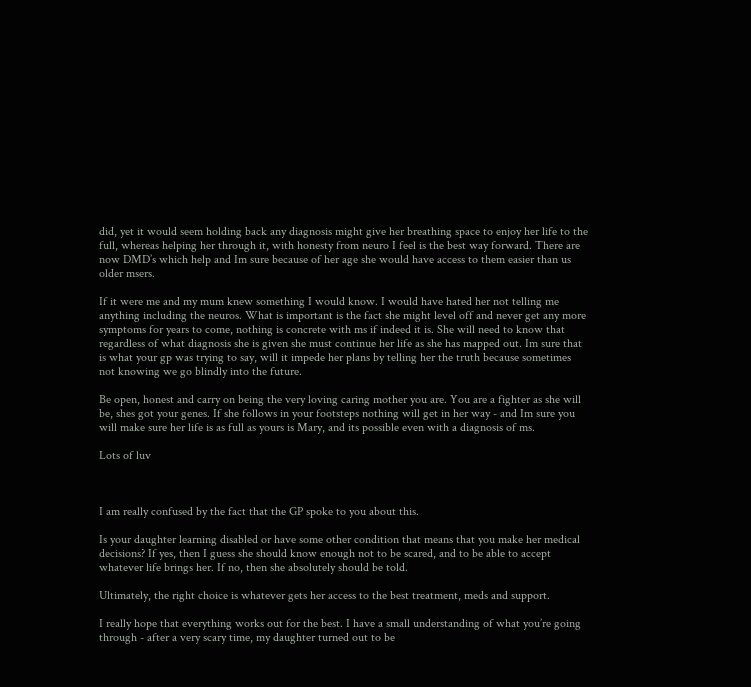did, yet it would seem holding back any diagnosis might give her breathing space to enjoy her life to the full, whereas helping her through it, with honesty from neuro I feel is the best way forward. There are now DMD’s which help and Im sure because of her age she would have access to them easier than us older msers.

If it were me and my mum knew something I would know. I would have hated her not telling me anything including the neuros. What is important is the fact she might level off and never get any more symptoms for years to come, nothing is concrete with ms if indeed it is. She will need to know that regardless of what diagnosis she is given she must continue her life as she has mapped out. Im sure that is what your gp was trying to say, will it impede her plans by telling her the truth because sometimes not knowing we go blindly into the future.

Be open, honest and carry on being the very loving caring mother you are. You are a fighter as she will be, shes got your genes. If she follows in your footsteps nothing will get in her way - and Im sure you will make sure her life is as full as yours is Mary, and its possible even with a diagnosis of ms.

Lots of luv



I am really confused by the fact that the GP spoke to you about this.

Is your daughter learning disabled or have some other condition that means that you make her medical decisions? If yes, then I guess she should know enough not to be scared, and to be able to accept whatever life brings her. If no, then she absolutely should be told.

Ultimately, the right choice is whatever gets her access to the best treatment, meds and support.

I really hope that everything works out for the best. I have a small understanding of what you’re going through - after a very scary time, my daughter turned out to be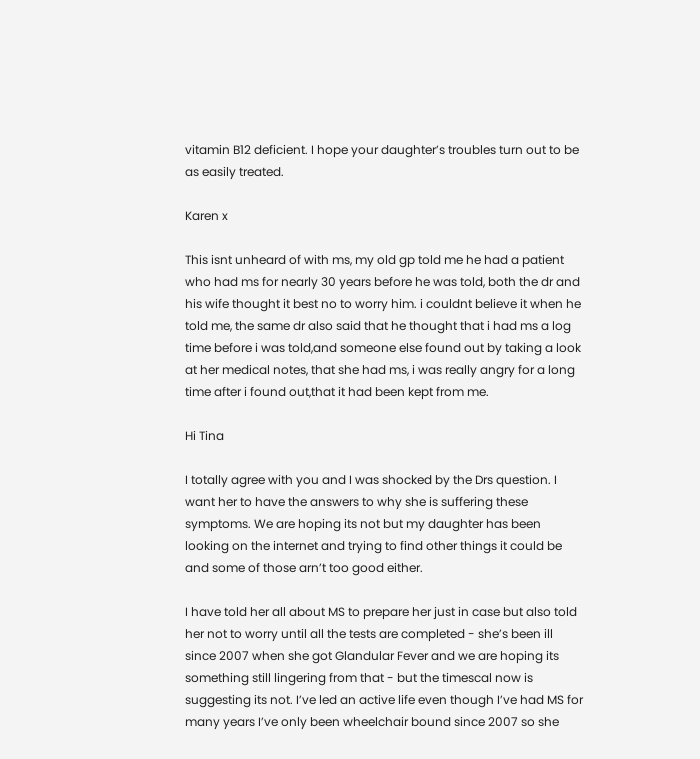vitamin B12 deficient. I hope your daughter’s troubles turn out to be as easily treated.

Karen x

This isnt unheard of with ms, my old gp told me he had a patient who had ms for nearly 30 years before he was told, both the dr and his wife thought it best no to worry him. i couldnt believe it when he told me, the same dr also said that he thought that i had ms a log time before i was told,and someone else found out by taking a look at her medical notes, that she had ms, i was really angry for a long time after i found out,that it had been kept from me.

Hi Tina

I totally agree with you and I was shocked by the Drs question. I want her to have the answers to why she is suffering these symptoms. We are hoping its not but my daughter has been looking on the internet and trying to find other things it could be and some of those arn’t too good either.

I have told her all about MS to prepare her just in case but also told her not to worry until all the tests are completed - she’s been ill since 2007 when she got Glandular Fever and we are hoping its something still lingering from that - but the timescal now is suggesting its not. I’ve led an active life even though I’ve had MS for many years I’ve only been wheelchair bound since 2007 so she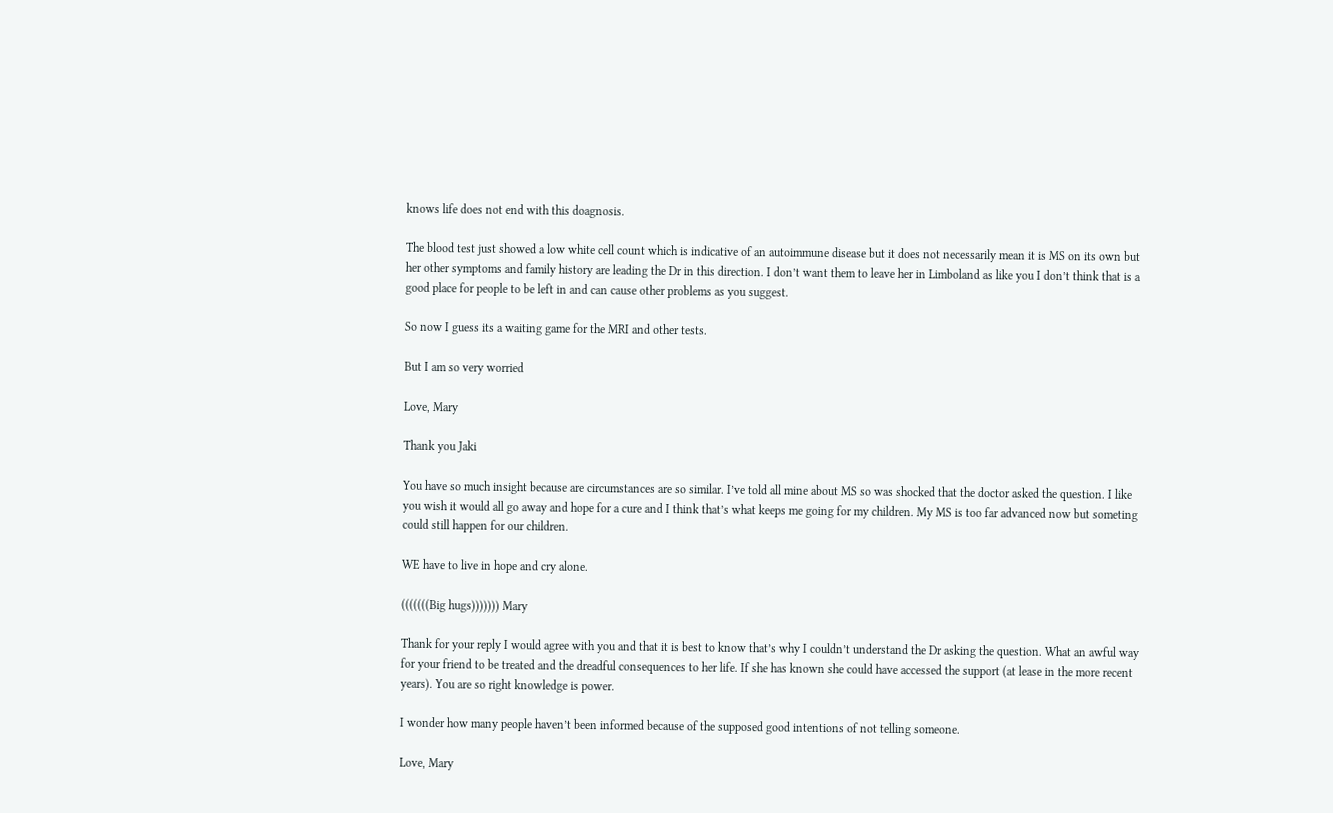knows life does not end with this doagnosis.

The blood test just showed a low white cell count which is indicative of an autoimmune disease but it does not necessarily mean it is MS on its own but her other symptoms and family history are leading the Dr in this direction. I don’t want them to leave her in Limboland as like you I don’t think that is a good place for people to be left in and can cause other problems as you suggest.

So now I guess its a waiting game for the MRI and other tests.

But I am so very worried

Love, Mary

Thank you Jaki

You have so much insight because are circumstances are so similar. I’ve told all mine about MS so was shocked that the doctor asked the question. I like you wish it would all go away and hope for a cure and I think that’s what keeps me going for my children. My MS is too far advanced now but someting could still happen for our children.

WE have to live in hope and cry alone.

(((((((Big hugs))))))) Mary

Thank for your reply I would agree with you and that it is best to know that’s why I couldn’t understand the Dr asking the question. What an awful way for your friend to be treated and the dreadful consequences to her life. If she has known she could have accessed the support (at lease in the more recent years). You are so right knowledge is power.

I wonder how many people haven’t been informed because of the supposed good intentions of not telling someone.

Love, Mary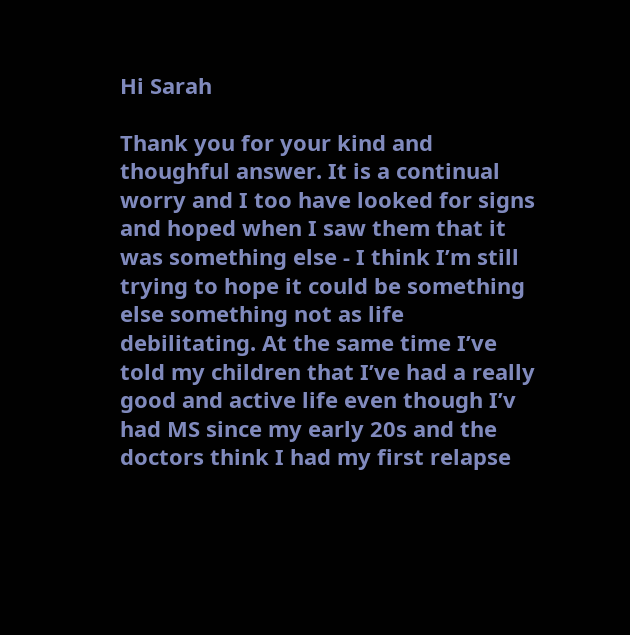Hi Sarah

Thank you for your kind and thoughful answer. It is a continual worry and I too have looked for signs and hoped when I saw them that it was something else - I think I’m still trying to hope it could be something else something not as life debilitating. At the same time I’ve told my children that I’ve had a really good and active life even though I’v had MS since my early 20s and the doctors think I had my first relapse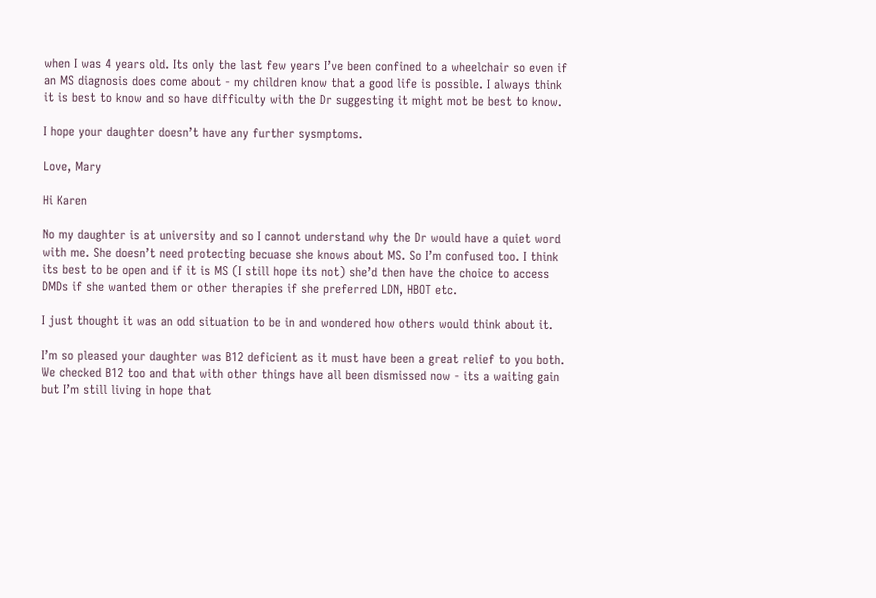when I was 4 years old. Its only the last few years I’ve been confined to a wheelchair so even if an MS diagnosis does come about - my children know that a good life is possible. I always think it is best to know and so have difficulty with the Dr suggesting it might mot be best to know.

I hope your daughter doesn’t have any further sysmptoms.

Love, Mary

Hi Karen

No my daughter is at university and so I cannot understand why the Dr would have a quiet word with me. She doesn’t need protecting becuase she knows about MS. So I’m confused too. I think its best to be open and if it is MS (I still hope its not) she’d then have the choice to access DMDs if she wanted them or other therapies if she preferred LDN, HBOT etc.

I just thought it was an odd situation to be in and wondered how others would think about it.

I’m so pleased your daughter was B12 deficient as it must have been a great relief to you both. We checked B12 too and that with other things have all been dismissed now - its a waiting gain but I’m still living in hope that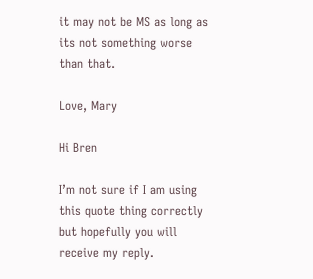it may not be MS as long as its not something worse than that.

Love, Mary

Hi Bren

I’m not sure if I am using this quote thing correctly but hopefully you will receive my reply.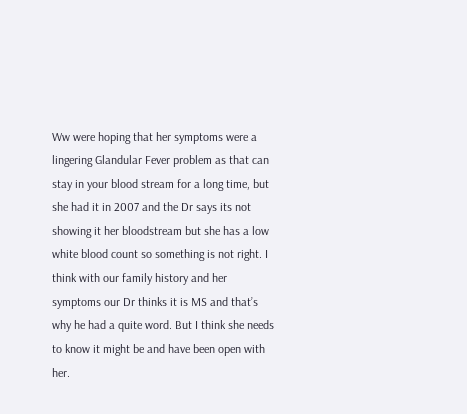Ww were hoping that her symptoms were a lingering Glandular Fever problem as that can stay in your blood stream for a long time, but she had it in 2007 and the Dr says its not showing it her bloodstream but she has a low white blood count so something is not right. I think with our family history and her symptoms our Dr thinks it is MS and that’s why he had a quite word. But I think she needs to know it might be and have been open with her.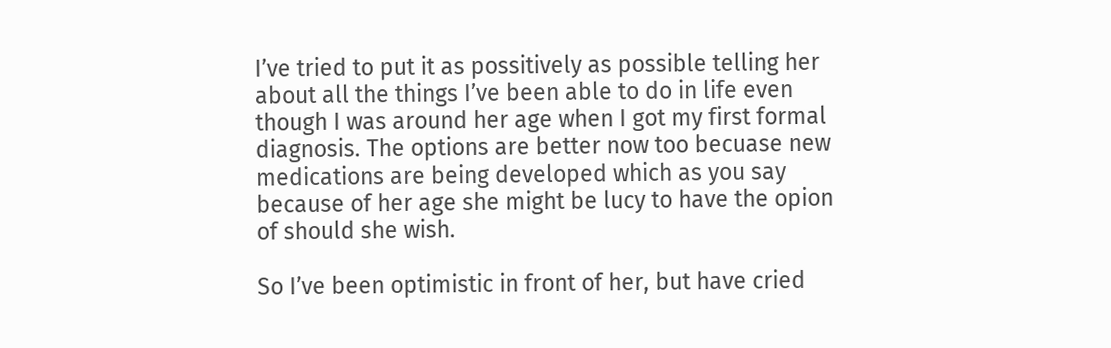I’ve tried to put it as possitively as possible telling her about all the things I’ve been able to do in life even though I was around her age when I got my first formal diagnosis. The options are better now too becuase new medications are being developed which as you say because of her age she might be lucy to have the opion of should she wish.

So I’ve been optimistic in front of her, but have cried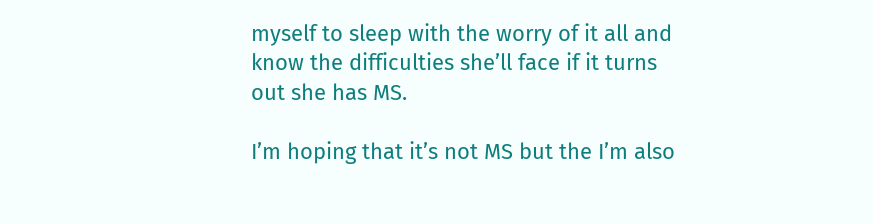myself to sleep with the worry of it all and know the difficulties she’ll face if it turns out she has MS.

I’m hoping that it’s not MS but the I’m also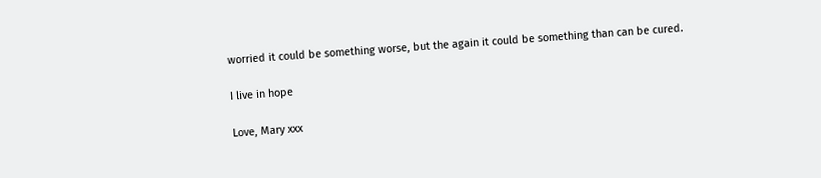worried it could be something worse, but the again it could be something than can be cured.

I live in hope

Love, Mary xxx